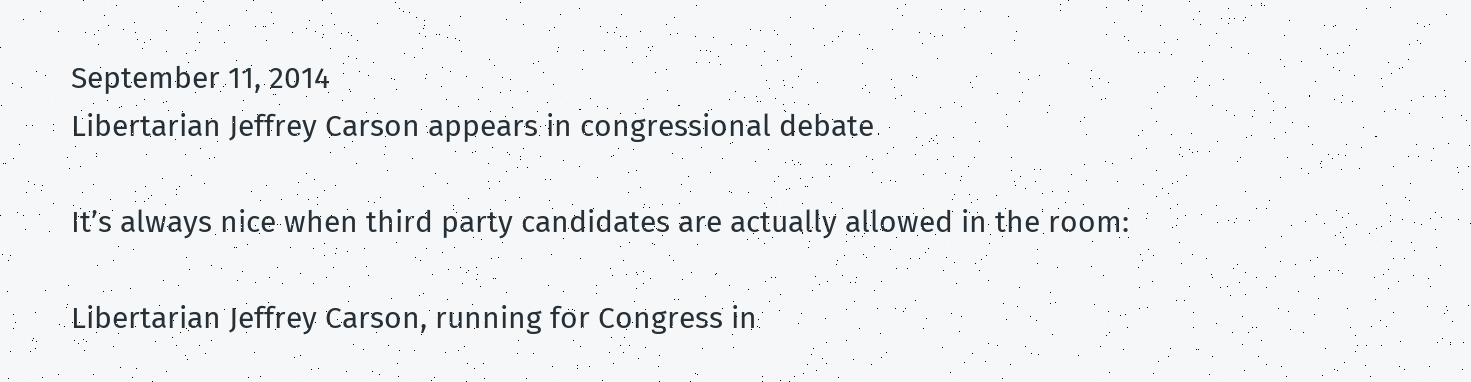September 11, 2014
Libertarian Jeffrey Carson appears in congressional debate

It’s always nice when third party candidates are actually allowed in the room:

Libertarian Jeffrey Carson, running for Congress in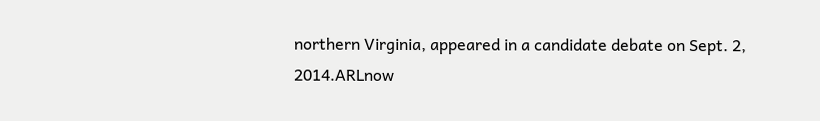northern Virginia, appeared in a candidate debate on Sept. 2, 2014.ARLnow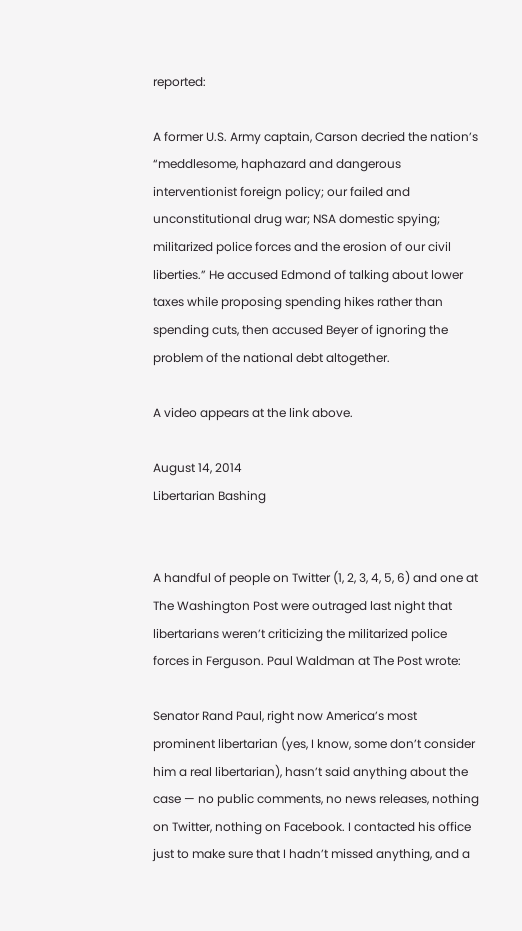reported:

A former U.S. Army captain, Carson decried the nation’s “meddlesome, haphazard and dangerous interventionist foreign policy; our failed and unconstitutional drug war; NSA domestic spying; militarized police forces and the erosion of our civil liberties.” He accused Edmond of talking about lower taxes while proposing spending hikes rather than spending cuts, then accused Beyer of ignoring the problem of the national debt altogether.

A video appears at the link above.

August 14, 2014
Libertarian Bashing


A handful of people on Twitter (1, 2, 3, 4, 5, 6) and one at The Washington Post were outraged last night that libertarians weren’t criticizing the militarized police forces in Ferguson. Paul Waldman at The Post wrote:

Senator Rand Paul, right now America’s most prominent libertarian (yes, I know, some don’t consider him a real libertarian), hasn’t said anything about the case — no public comments, no news releases, nothing on Twitter, nothing on Facebook. I contacted his office just to make sure that I hadn’t missed anything, and a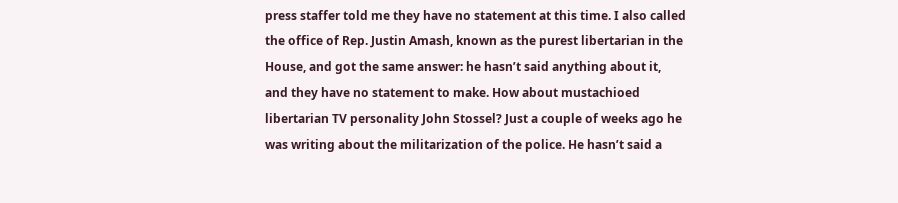press staffer told me they have no statement at this time. I also called the office of Rep. Justin Amash, known as the purest libertarian in the House, and got the same answer: he hasn’t said anything about it, and they have no statement to make. How about mustachioed libertarian TV personality John Stossel? Just a couple of weeks ago he was writing about the militarization of the police. He hasn’t said a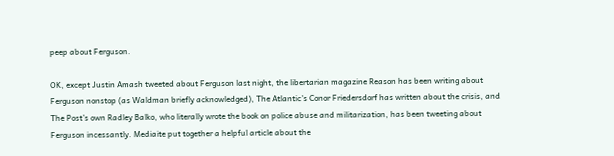peep about Ferguson.

OK, except Justin Amash tweeted about Ferguson last night, the libertarian magazine Reason has been writing about Ferguson nonstop (as Waldman briefly acknowledged), The Atlantic's Conor Friedersdorf has written about the crisis, and The Post’s own Radley Balko, who literally wrote the book on police abuse and militarization, has been tweeting about Ferguson incessantly. Mediaite put together a helpful article about the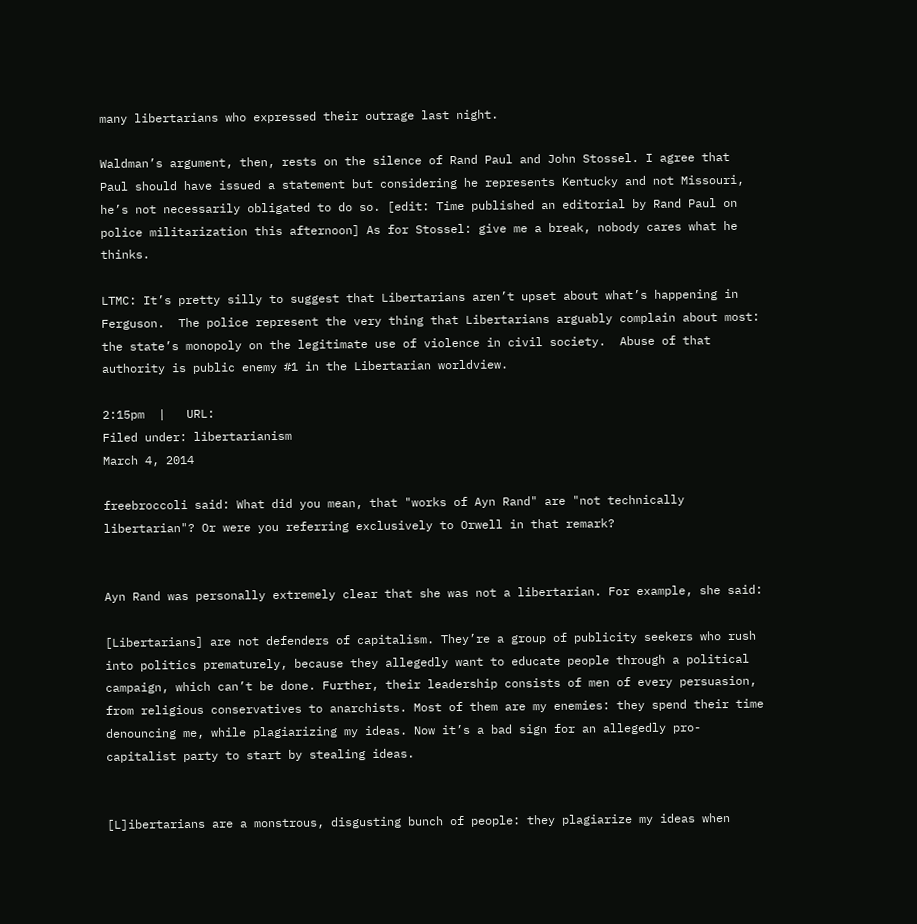many libertarians who expressed their outrage last night.

Waldman’s argument, then, rests on the silence of Rand Paul and John Stossel. I agree that Paul should have issued a statement but considering he represents Kentucky and not Missouri, he’s not necessarily obligated to do so. [edit: Time published an editorial by Rand Paul on police militarization this afternoon] As for Stossel: give me a break, nobody cares what he thinks.

LTMC: It’s pretty silly to suggest that Libertarians aren’t upset about what’s happening in Ferguson.  The police represent the very thing that Libertarians arguably complain about most: the state’s monopoly on the legitimate use of violence in civil society.  Abuse of that authority is public enemy #1 in the Libertarian worldview.

2:15pm  |   URL:
Filed under: libertarianism
March 4, 2014

freebroccoli said: What did you mean, that "works of Ayn Rand" are "not technically libertarian"? Or were you referring exclusively to Orwell in that remark?


Ayn Rand was personally extremely clear that she was not a libertarian. For example, she said:

[Libertarians] are not defenders of capitalism. They’re a group of publicity seekers who rush into politics prematurely, because they allegedly want to educate people through a political campaign, which can’t be done. Further, their leadership consists of men of every persuasion, from religious conservatives to anarchists. Most of them are my enemies: they spend their time denouncing me, while plagiarizing my ideas. Now it’s a bad sign for an allegedly pro-capitalist party to start by stealing ideas.


[L]ibertarians are a monstrous, disgusting bunch of people: they plagiarize my ideas when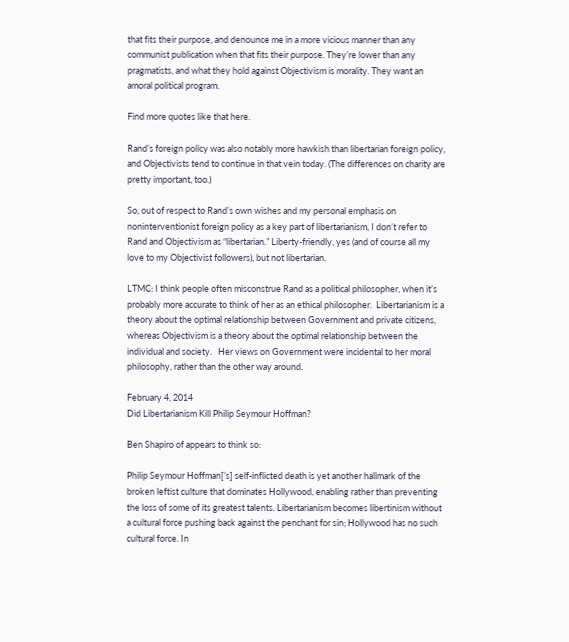that fits their purpose, and denounce me in a more vicious manner than any communist publication when that fits their purpose. They’re lower than any pragmatists, and what they hold against Objectivism is morality. They want an amoral political program.

Find more quotes like that here.

Rand’s foreign policy was also notably more hawkish than libertarian foreign policy, and Objectivists tend to continue in that vein today. (The differences on charity are pretty important, too.)

So, out of respect to Rand’s own wishes and my personal emphasis on noninterventionist foreign policy as a key part of libertarianism, I don’t refer to Rand and Objectivism as “libertarian.” Liberty-friendly, yes (and of course all my love to my Objectivist followers), but not libertarian.

LTMC: I think people often misconstrue Rand as a political philosopher, when it’s probably more accurate to think of her as an ethical philosopher.  Libertarianism is a theory about the optimal relationship between Government and private citizens, whereas Objectivism is a theory about the optimal relationship between the individual and society.   Her views on Government were incidental to her moral philosophy, rather than the other way around.

February 4, 2014
Did Libertarianism Kill Philip Seymour Hoffman?

Ben Shapiro of appears to think so:

Philip Seymour Hoffman[’s] self-inflicted death is yet another hallmark of the broken leftist culture that dominates Hollywood, enabling rather than preventing the loss of some of its greatest talents. Libertarianism becomes libertinism without a cultural force pushing back against the penchant for sin; Hollywood has no such cultural force. In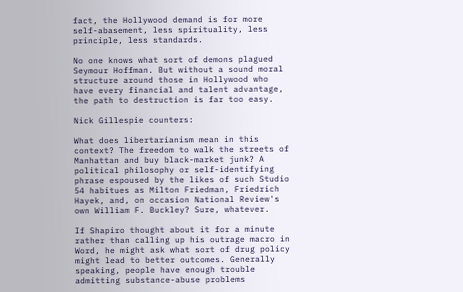fact, the Hollywood demand is for more self-abasement, less spirituality, less principle, less standards.

No one knows what sort of demons plagued Seymour Hoffman. But without a sound moral structure around those in Hollywood who have every financial and talent advantage, the path to destruction is far too easy.

Nick Gillespie counters:

What does libertarianism mean in this context? The freedom to walk the streets of Manhattan and buy black-market junk? A political philosophy or self-identifying phrase espoused by the likes of such Studio 54 habitues as Milton Friedman, Friedrich Hayek, and, on occasion National Review's own William F. Buckley? Sure, whatever.

If Shapiro thought about it for a minute rather than calling up his outrage macro in Word, he might ask what sort of drug policy might lead to better outcomes. Generally speaking, people have enough trouble admitting substance-abuse problems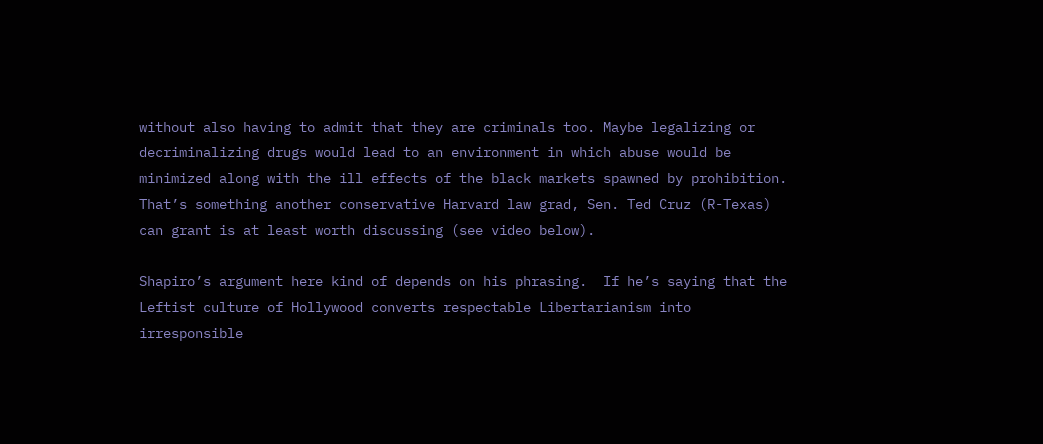without also having to admit that they are criminals too. Maybe legalizing or decriminalizing drugs would lead to an environment in which abuse would be minimized along with the ill effects of the black markets spawned by prohibition. That’s something another conservative Harvard law grad, Sen. Ted Cruz (R-Texas) can grant is at least worth discussing (see video below).

Shapiro’s argument here kind of depends on his phrasing.  If he’s saying that the Leftist culture of Hollywood converts respectable Libertarianism into irresponsible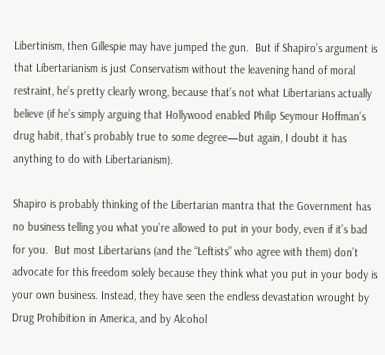Libertinism, then Gillespie may have jumped the gun.  But if Shapiro’s argument is that Libertarianism is just Conservatism without the leavening hand of moral restraint, he’s pretty clearly wrong, because that’s not what Libertarians actually believe (if he’s simply arguing that Hollywood enabled Philip Seymour Hoffman’s drug habit, that’s probably true to some degree—but again, I doubt it has anything to do with Libertarianism).

Shapiro is probably thinking of the Libertarian mantra that the Government has no business telling you what you’re allowed to put in your body, even if it’s bad for you.  But most Libertarians (and the “Leftists” who agree with them) don’t advocate for this freedom solely because they think what you put in your body is your own business. Instead, they have seen the endless devastation wrought by Drug Prohibition in America, and by Alcohol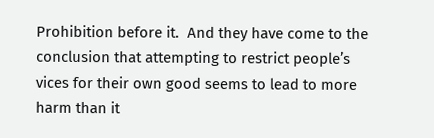Prohibition before it.  And they have come to the conclusion that attempting to restrict people’s vices for their own good seems to lead to more harm than it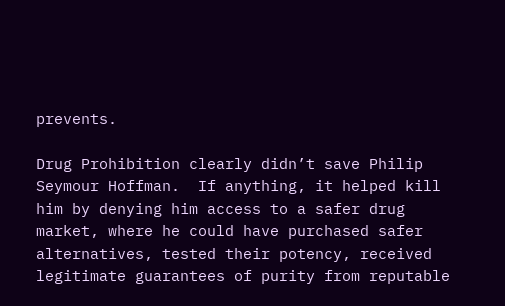prevents.

Drug Prohibition clearly didn’t save Philip Seymour Hoffman.  If anything, it helped kill him by denying him access to a safer drug market, where he could have purchased safer alternatives, tested their potency, received legitimate guarantees of purity from reputable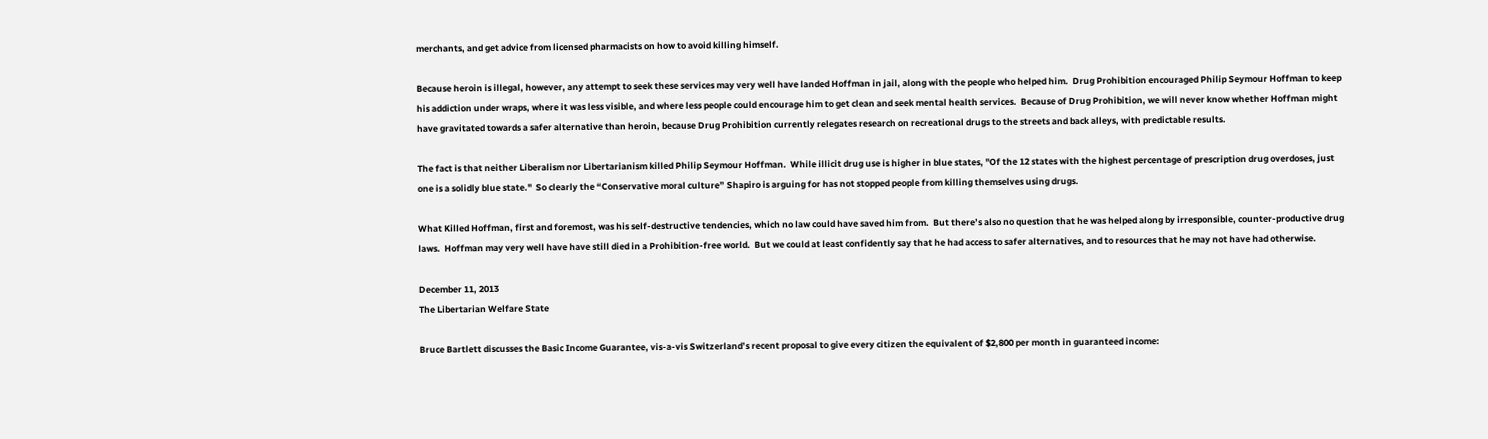merchants, and get advice from licensed pharmacists on how to avoid killing himself.

Because heroin is illegal, however, any attempt to seek these services may very well have landed Hoffman in jail, along with the people who helped him.  Drug Prohibition encouraged Philip Seymour Hoffman to keep his addiction under wraps, where it was less visible, and where less people could encourage him to get clean and seek mental health services.  Because of Drug Prohibition, we will never know whether Hoffman might have gravitated towards a safer alternative than heroin, because Drug Prohibition currently relegates research on recreational drugs to the streets and back alleys, with predictable results.

The fact is that neither Liberalism nor Libertarianism killed Philip Seymour Hoffman.  While illicit drug use is higher in blue states, "Of the 12 states with the highest percentage of prescription drug overdoses, just one is a solidly blue state."  So clearly the “Conservative moral culture” Shapiro is arguing for has not stopped people from killing themselves using drugs.

What Killed Hoffman, first and foremost, was his self-destructive tendencies, which no law could have saved him from.  But there’s also no question that he was helped along by irresponsible, counter-productive drug laws.  Hoffman may very well have have still died in a Prohibition-free world.  But we could at least confidently say that he had access to safer alternatives, and to resources that he may not have had otherwise.

December 11, 2013
The Libertarian Welfare State

Bruce Bartlett discusses the Basic Income Guarantee, vis-a-vis Switzerland’s recent proposal to give every citizen the equivalent of $2,800 per month in guaranteed income: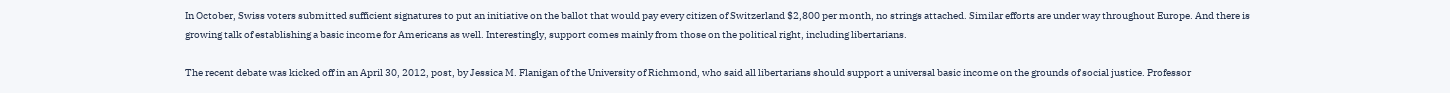In October, Swiss voters submitted sufficient signatures to put an initiative on the ballot that would pay every citizen of Switzerland $2,800 per month, no strings attached. Similar efforts are under way throughout Europe. And there is growing talk of establishing a basic income for Americans as well. Interestingly, support comes mainly from those on the political right, including libertarians.

The recent debate was kicked off in an April 30, 2012, post, by Jessica M. Flanigan of the University of Richmond, who said all libertarians should support a universal basic income on the grounds of social justice. Professor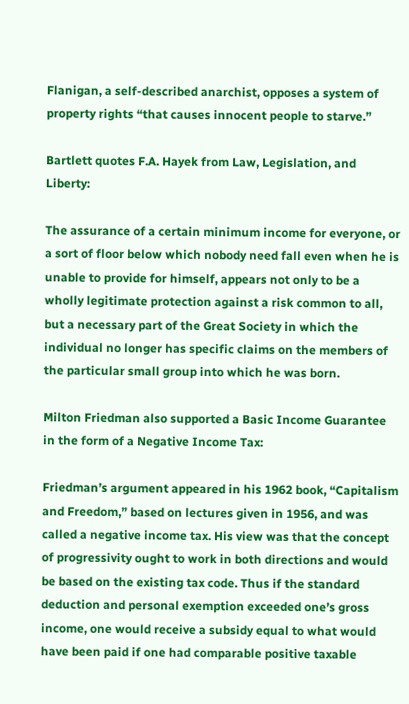Flanigan, a self-described anarchist, opposes a system of property rights “that causes innocent people to starve.”

Bartlett quotes F.A. Hayek from Law, Legislation, and Liberty:

The assurance of a certain minimum income for everyone, or a sort of floor below which nobody need fall even when he is unable to provide for himself, appears not only to be a wholly legitimate protection against a risk common to all, but a necessary part of the Great Society in which the individual no longer has specific claims on the members of the particular small group into which he was born.

Milton Friedman also supported a Basic Income Guarantee in the form of a Negative Income Tax:

Friedman’s argument appeared in his 1962 book, “Capitalism and Freedom,” based on lectures given in 1956, and was called a negative income tax. His view was that the concept of progressivity ought to work in both directions and would be based on the existing tax code. Thus if the standard deduction and personal exemption exceeded one’s gross income, one would receive a subsidy equal to what would have been paid if one had comparable positive taxable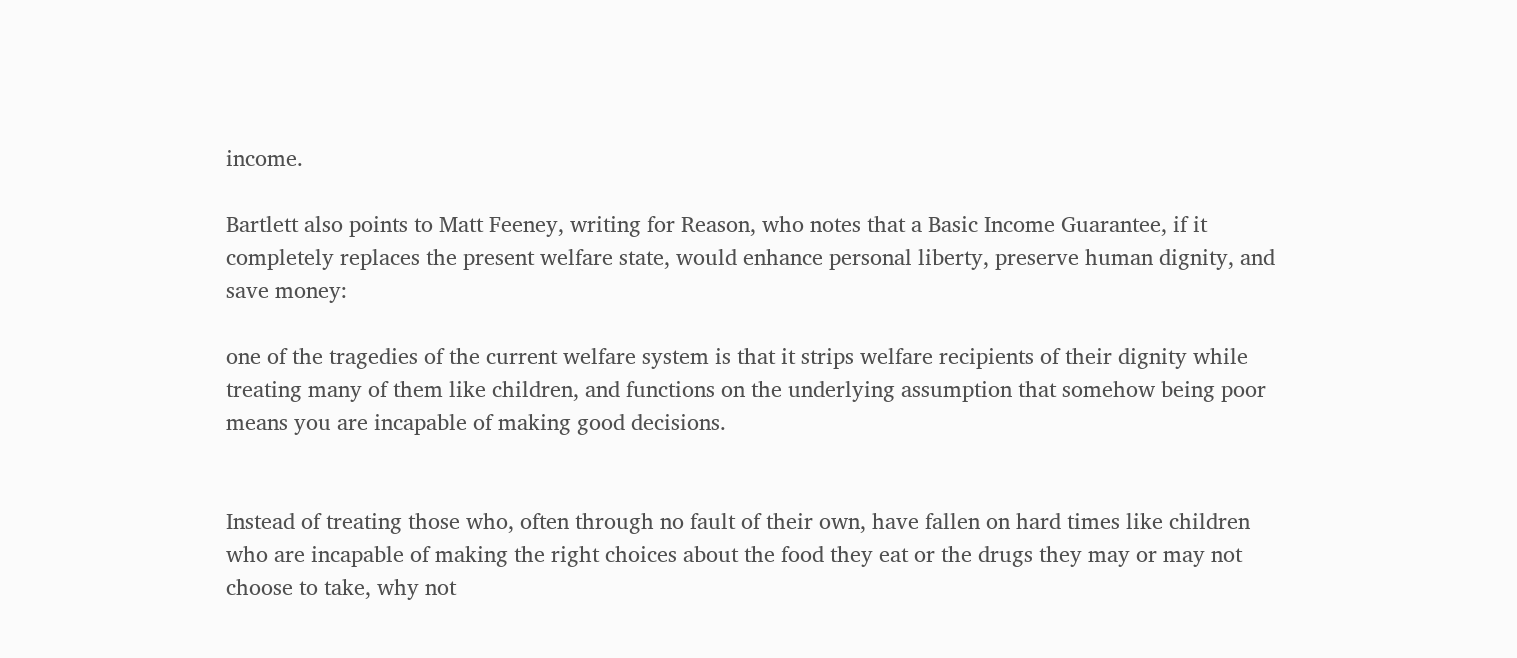income.

Bartlett also points to Matt Feeney, writing for Reason, who notes that a Basic Income Guarantee, if it completely replaces the present welfare state, would enhance personal liberty, preserve human dignity, and save money:

one of the tragedies of the current welfare system is that it strips welfare recipients of their dignity while treating many of them like children, and functions on the underlying assumption that somehow being poor means you are incapable of making good decisions.


Instead of treating those who, often through no fault of their own, have fallen on hard times like children who are incapable of making the right choices about the food they eat or the drugs they may or may not choose to take, why not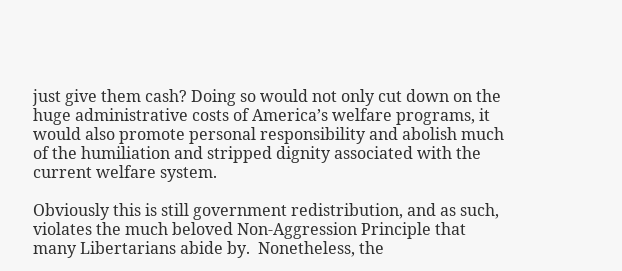just give them cash? Doing so would not only cut down on the huge administrative costs of America’s welfare programs, it would also promote personal responsibility and abolish much of the humiliation and stripped dignity associated with the current welfare system.

Obviously this is still government redistribution, and as such, violates the much beloved Non-Aggression Principle that many Libertarians abide by.  Nonetheless, the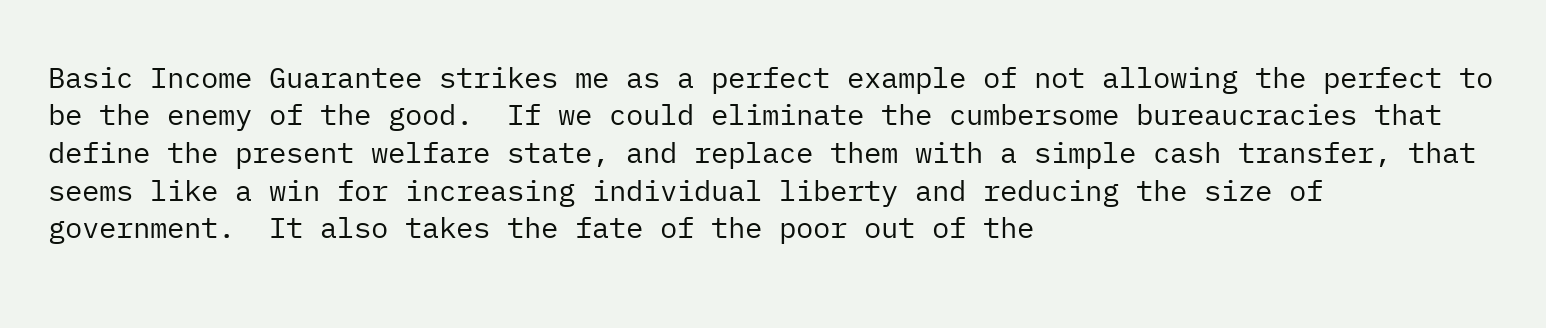Basic Income Guarantee strikes me as a perfect example of not allowing the perfect to be the enemy of the good.  If we could eliminate the cumbersome bureaucracies that define the present welfare state, and replace them with a simple cash transfer, that seems like a win for increasing individual liberty and reducing the size of government.  It also takes the fate of the poor out of the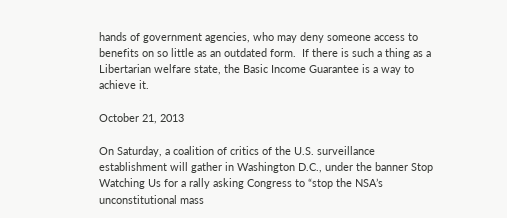hands of government agencies, who may deny someone access to benefits on so little as an outdated form.  If there is such a thing as a Libertarian welfare state, the Basic Income Guarantee is a way to achieve it.

October 21, 2013

On Saturday, a coalition of critics of the U.S. surveillance establishment will gather in Washington D.C., under the banner Stop Watching Us for a rally asking Congress to “stop the NSA’s unconstitutional mass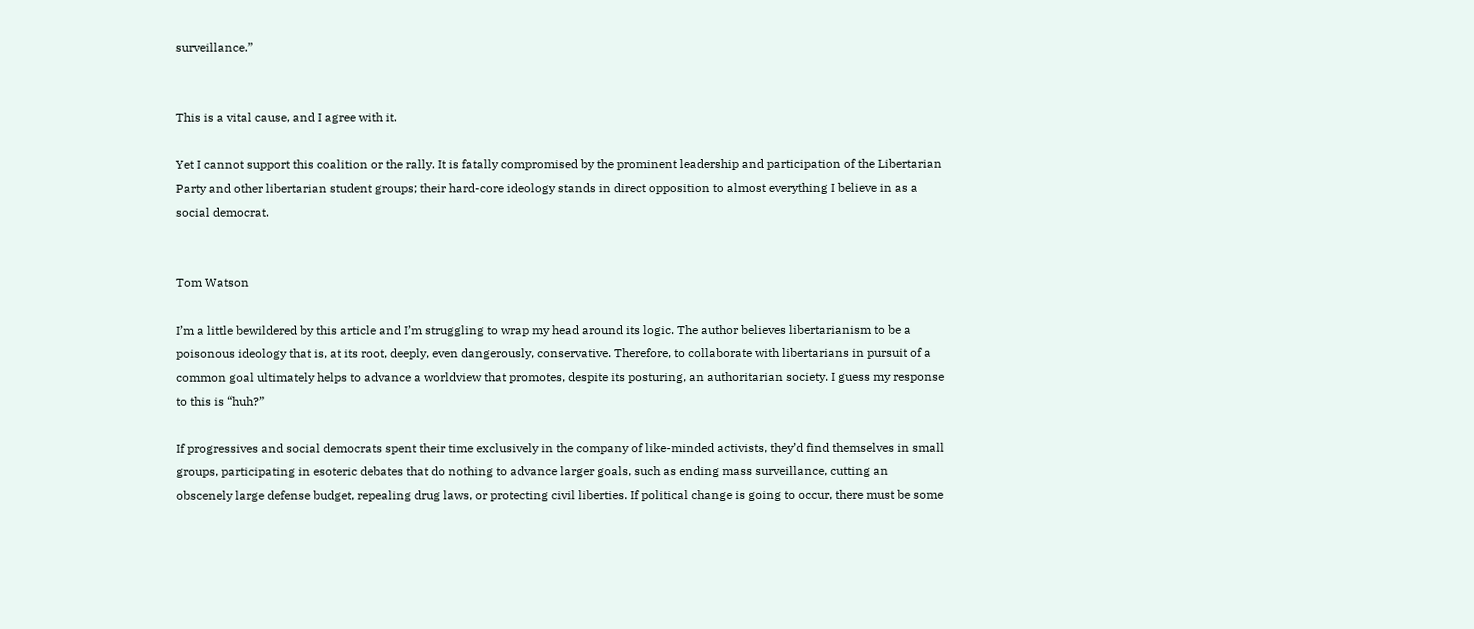surveillance.”


This is a vital cause, and I agree with it.

Yet I cannot support this coalition or the rally. It is fatally compromised by the prominent leadership and participation of the Libertarian Party and other libertarian student groups; their hard-core ideology stands in direct opposition to almost everything I believe in as a social democrat.


Tom Watson

I’m a little bewildered by this article and I’m struggling to wrap my head around its logic. The author believes libertarianism to be a poisonous ideology that is, at its root, deeply, even dangerously, conservative. Therefore, to collaborate with libertarians in pursuit of a common goal ultimately helps to advance a worldview that promotes, despite its posturing, an authoritarian society. I guess my response to this is “huh?”

If progressives and social democrats spent their time exclusively in the company of like-minded activists, they’d find themselves in small groups, participating in esoteric debates that do nothing to advance larger goals, such as ending mass surveillance, cutting an obscenely large defense budget, repealing drug laws, or protecting civil liberties. If political change is going to occur, there must be some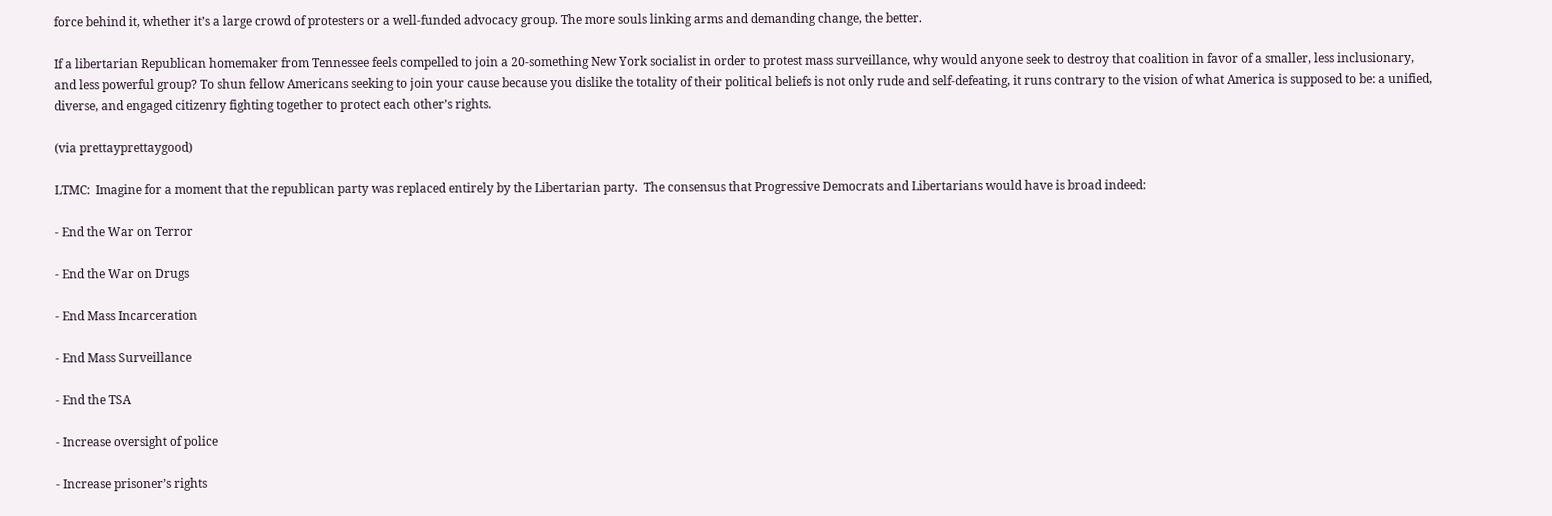force behind it, whether it’s a large crowd of protesters or a well-funded advocacy group. The more souls linking arms and demanding change, the better.

If a libertarian Republican homemaker from Tennessee feels compelled to join a 20-something New York socialist in order to protest mass surveillance, why would anyone seek to destroy that coalition in favor of a smaller, less inclusionary, and less powerful group? To shun fellow Americans seeking to join your cause because you dislike the totality of their political beliefs is not only rude and self-defeating, it runs contrary to the vision of what America is supposed to be: a unified, diverse, and engaged citizenry fighting together to protect each other’s rights.

(via prettayprettaygood)

LTMC:  Imagine for a moment that the republican party was replaced entirely by the Libertarian party.  The consensus that Progressive Democrats and Libertarians would have is broad indeed:

- End the War on Terror

- End the War on Drugs

- End Mass Incarceration

- End Mass Surveillance

- End the TSA

- Increase oversight of police

- Increase prisoner’s rights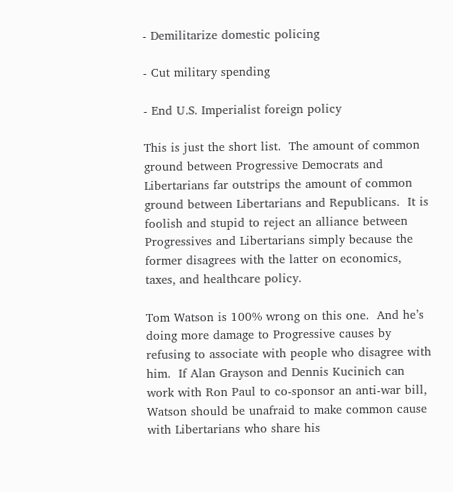- Demilitarize domestic policing

- Cut military spending

- End U.S. Imperialist foreign policy

This is just the short list.  The amount of common ground between Progressive Democrats and Libertarians far outstrips the amount of common ground between Libertarians and Republicans.  It is foolish and stupid to reject an alliance between Progressives and Libertarians simply because the former disagrees with the latter on economics, taxes, and healthcare policy.

Tom Watson is 100% wrong on this one.  And he’s doing more damage to Progressive causes by refusing to associate with people who disagree with him.  If Alan Grayson and Dennis Kucinich can work with Ron Paul to co-sponsor an anti-war bill, Watson should be unafraid to make common cause with Libertarians who share his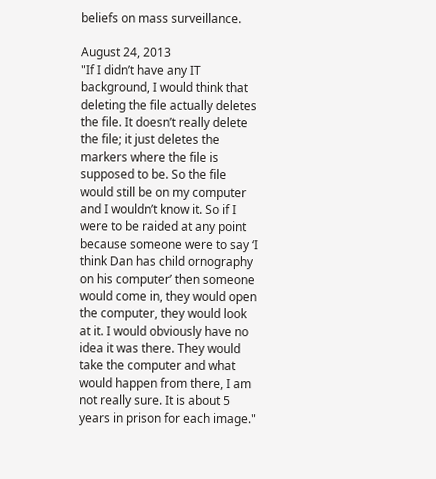beliefs on mass surveillance.

August 24, 2013
"If I didnʼt have any IT background, I would think that deleting the file actually deletes the file. It doesnʼt really delete the file; it just deletes the markers where the file is supposed to be. So the file would still be on my computer and I wouldnʼt know it. So if I were to be raided at any point because someone were to say ʻI think Dan has child ornography on his computerʼ then someone would come in, they would open the computer, they would look at it. I would obviously have no idea it was there. They would take the computer and what would happen from there, I am not really sure. It is about 5 years in prison for each image."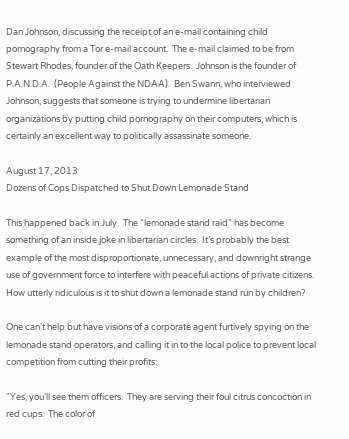Dan Johnson, discussing the receipt of an e-mail containing child pornography from a Tor e-mail account.  The e-mail claimed to be from Stewart Rhodes, founder of the Oath Keepers.  Johnson is the founder of P.A.N.D.A.  (People Against the NDAA).  Ben Swann, who interviewed Johnson, suggests that someone is trying to undermine libertarian organizations by putting child pornography on their computers, which is certainly an excellent way to politically assassinate someone.

August 17, 2013
Dozens of Cops Dispatched to Shut Down Lemonade Stand

This happened back in July.  The “lemonade stand raid” has become something of an inside joke in libertarian circles.  It’s probably the best example of the most disproportionate, unnecessary, and downright strange use of government force to interfere with peaceful actions of private citizens.  How utterly ridiculous is it to shut down a lemonade stand run by children?

One can’t help but have visions of a corporate agent furtively spying on the lemonade stand operators, and calling it in to the local police to prevent local competition from cutting their profits:

"Yes, you’ll see them officers.  They are serving their foul citrus concoction in red cups.  The color of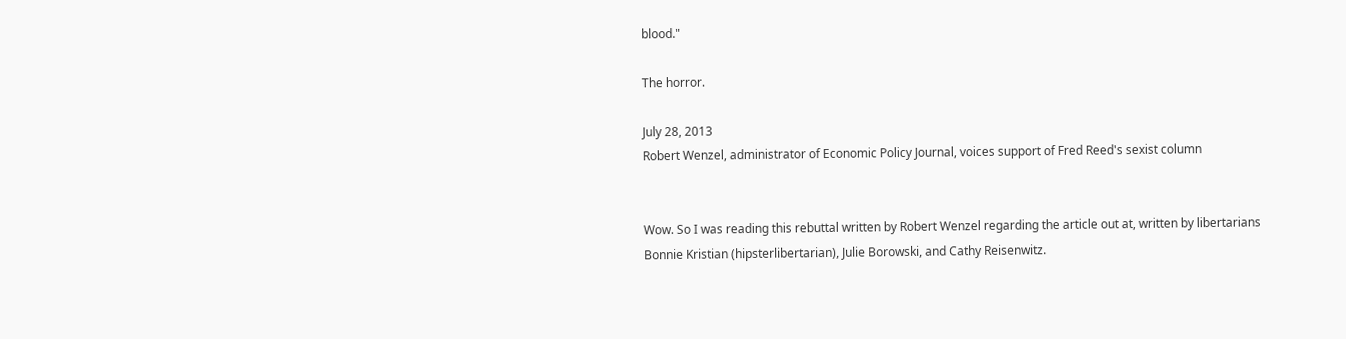blood."

The horror.

July 28, 2013
Robert Wenzel, administrator of Economic Policy Journal, voices support of Fred Reed's sexist column


Wow. So I was reading this rebuttal written by Robert Wenzel regarding the article out at, written by libertarians Bonnie Kristian (hipsterlibertarian), Julie Borowski, and Cathy Reisenwitz.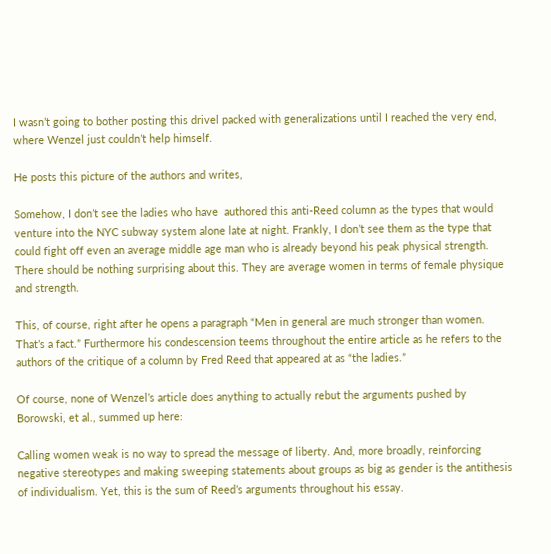I wasn’t going to bother posting this drivel packed with generalizations until I reached the very end, where Wenzel just couldn’t help himself.

He posts this picture of the authors and writes,

Somehow, I don’t see the ladies who have  authored this anti-Reed column as the types that would venture into the NYC subway system alone late at night. Frankly, I don’t see them as the type that could fight off even an average middle age man who is already beyond his peak physical strength. There should be nothing surprising about this. They are average women in terms of female physique and strength.

This, of course, right after he opens a paragraph “Men in general are much stronger than women. That’s a fact.” Furthermore his condescension teems throughout the entire article as he refers to the authors of the critique of a column by Fred Reed that appeared at as “the ladies.”

Of course, none of Wenzel’s article does anything to actually rebut the arguments pushed by Borowski, et al., summed up here:

Calling women weak is no way to spread the message of liberty. And, more broadly, reinforcing negative stereotypes and making sweeping statements about groups as big as gender is the antithesis of individualism. Yet, this is the sum of Reed’s arguments throughout his essay.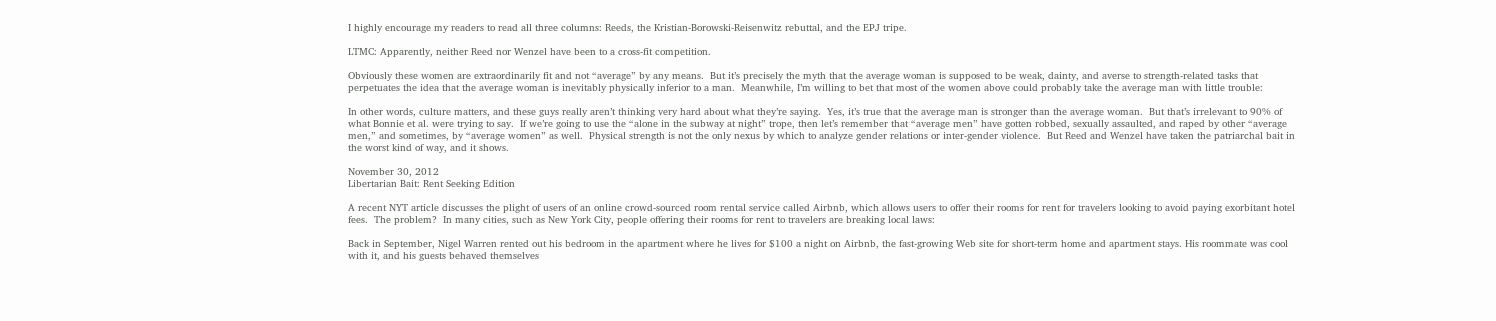I highly encourage my readers to read all three columns: Reeds, the Kristian-Borowski-Reisenwitz rebuttal, and the EPJ tripe.

LTMC: Apparently, neither Reed nor Wenzel have been to a cross-fit competition.

Obviously these women are extraordinarily fit and not “average” by any means.  But it’s precisely the myth that the average woman is supposed to be weak, dainty, and averse to strength-related tasks that perpetuates the idea that the average woman is inevitably physically inferior to a man.  Meanwhile, I’m willing to bet that most of the women above could probably take the average man with little trouble:

In other words, culture matters, and these guys really aren’t thinking very hard about what they’re saying.  Yes, it’s true that the average man is stronger than the average woman.  But that’s irrelevant to 90% of what Bonnie et al. were trying to say.  If we’re going to use the “alone in the subway at night” trope, then let’s remember that “average men” have gotten robbed, sexually assaulted, and raped by other “average men,” and sometimes, by “average women” as well.  Physical strength is not the only nexus by which to analyze gender relations or inter-gender violence.  But Reed and Wenzel have taken the patriarchal bait in the worst kind of way, and it shows.

November 30, 2012
Libertarian Bait: Rent Seeking Edition

A recent NYT article discusses the plight of users of an online crowd-sourced room rental service called Airbnb, which allows users to offer their rooms for rent for travelers looking to avoid paying exorbitant hotel fees.  The problem?  In many cities, such as New York City, people offering their rooms for rent to travelers are breaking local laws:

Back in September, Nigel Warren rented out his bedroom in the apartment where he lives for $100 a night on Airbnb, the fast-growing Web site for short-term home and apartment stays. His roommate was cool with it, and his guests behaved themselves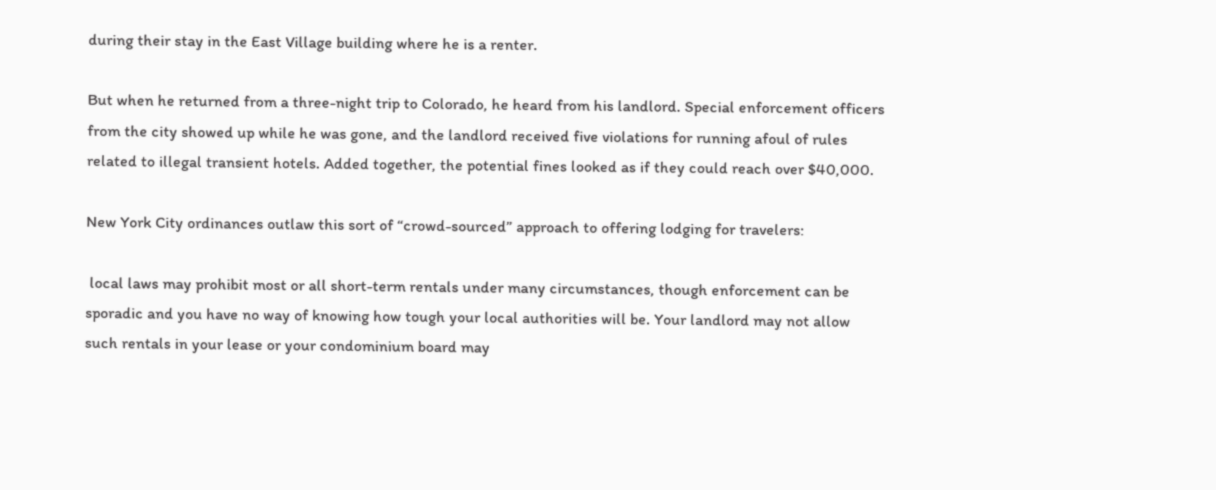during their stay in the East Village building where he is a renter.

But when he returned from a three-night trip to Colorado, he heard from his landlord. Special enforcement officers from the city showed up while he was gone, and the landlord received five violations for running afoul of rules related to illegal transient hotels. Added together, the potential fines looked as if they could reach over $40,000.

New York City ordinances outlaw this sort of “crowd-sourced” approach to offering lodging for travelers:

 local laws may prohibit most or all short-term rentals under many circumstances, though enforcement can be sporadic and you have no way of knowing how tough your local authorities will be. Your landlord may not allow such rentals in your lease or your condominium board may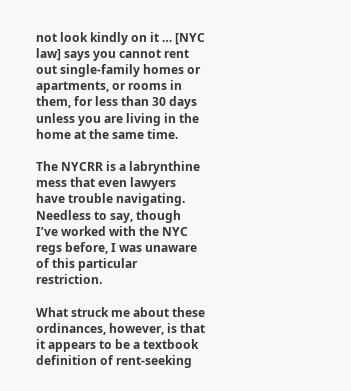not look kindly on it … [NYC law] says you cannot rent out single-family homes or apartments, or rooms in them, for less than 30 days unless you are living in the home at the same time.

The NYCRR is a labrynthine mess that even lawyers have trouble navigating.  Needless to say, though I’ve worked with the NYC regs before, I was unaware of this particular restriction.

What struck me about these ordinances, however, is that it appears to be a textbook definition of rent-seeking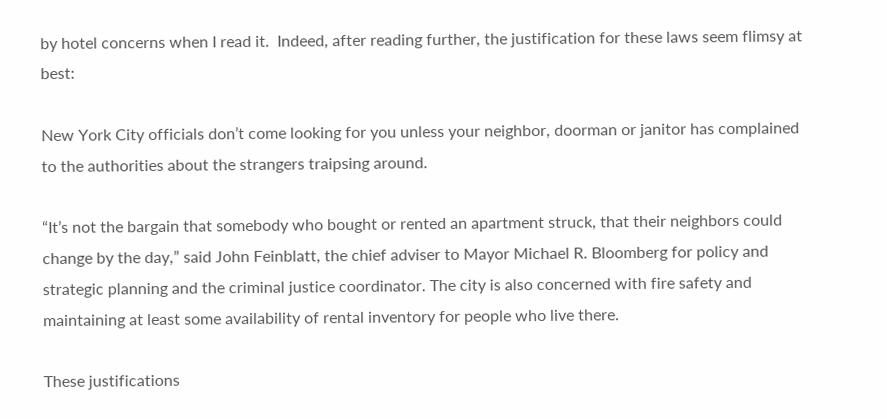by hotel concerns when I read it.  Indeed, after reading further, the justification for these laws seem flimsy at best:

New York City officials don’t come looking for you unless your neighbor, doorman or janitor has complained to the authorities about the strangers traipsing around.

“It’s not the bargain that somebody who bought or rented an apartment struck, that their neighbors could change by the day,” said John Feinblatt, the chief adviser to Mayor Michael R. Bloomberg for policy and strategic planning and the criminal justice coordinator. The city is also concerned with fire safety and maintaining at least some availability of rental inventory for people who live there.

These justifications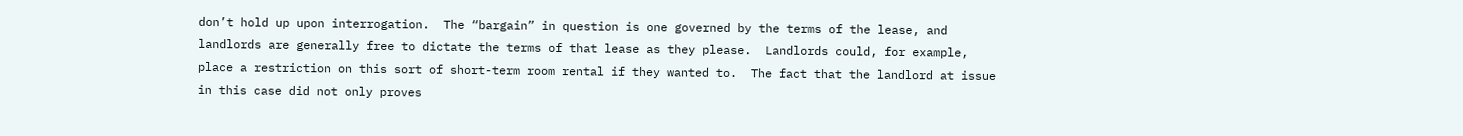don’t hold up upon interrogation.  The “bargain” in question is one governed by the terms of the lease, and landlords are generally free to dictate the terms of that lease as they please.  Landlords could, for example, place a restriction on this sort of short-term room rental if they wanted to.  The fact that the landlord at issue in this case did not only proves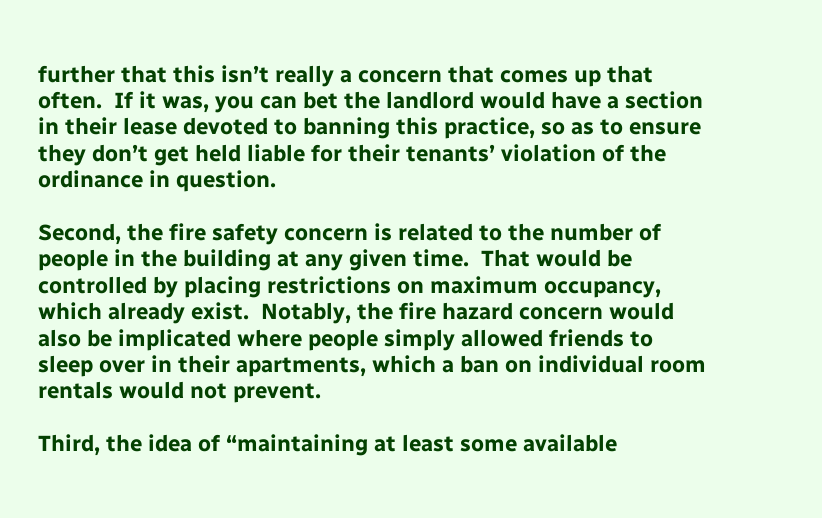further that this isn’t really a concern that comes up that often.  If it was, you can bet the landlord would have a section in their lease devoted to banning this practice, so as to ensure they don’t get held liable for their tenants’ violation of the ordinance in question.

Second, the fire safety concern is related to the number of people in the building at any given time.  That would be controlled by placing restrictions on maximum occupancy, which already exist.  Notably, the fire hazard concern would also be implicated where people simply allowed friends to sleep over in their apartments, which a ban on individual room rentals would not prevent.

Third, the idea of “maintaining at least some available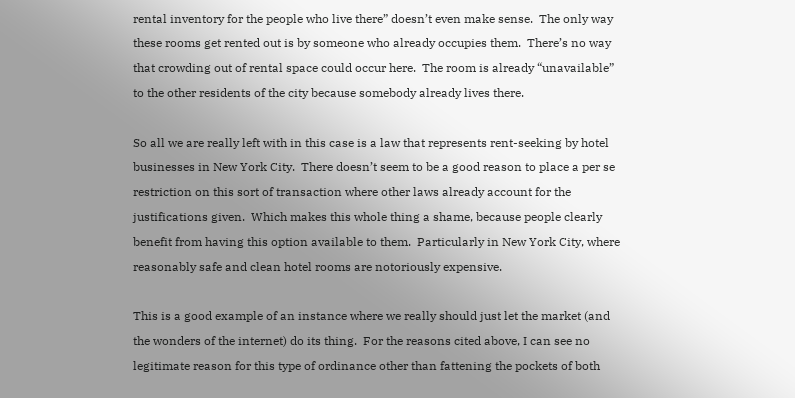rental inventory for the people who live there” doesn’t even make sense.  The only way these rooms get rented out is by someone who already occupies them.  There’s no way that crowding out of rental space could occur here.  The room is already “unavailable” to the other residents of the city because somebody already lives there.

So all we are really left with in this case is a law that represents rent-seeking by hotel businesses in New York City.  There doesn’t seem to be a good reason to place a per se restriction on this sort of transaction where other laws already account for the justifications given.  Which makes this whole thing a shame, because people clearly benefit from having this option available to them.  Particularly in New York City, where reasonably safe and clean hotel rooms are notoriously expensive.

This is a good example of an instance where we really should just let the market (and the wonders of the internet) do its thing.  For the reasons cited above, I can see no legitimate reason for this type of ordinance other than fattening the pockets of both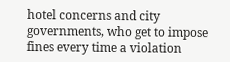hotel concerns and city governments, who get to impose fines every time a violation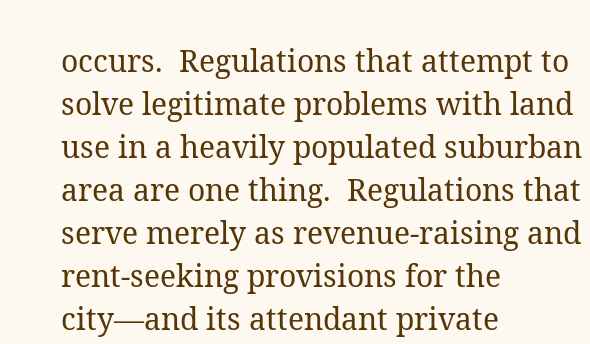occurs.  Regulations that attempt to solve legitimate problems with land use in a heavily populated suburban area are one thing.  Regulations that serve merely as revenue-raising and rent-seeking provisions for the city—and its attendant private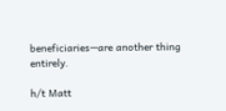beneficiaries—are another thing entirely.

h/t Matt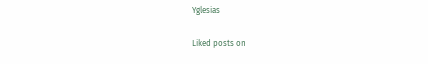Yglesias

Liked posts on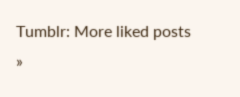Tumblr: More liked posts »